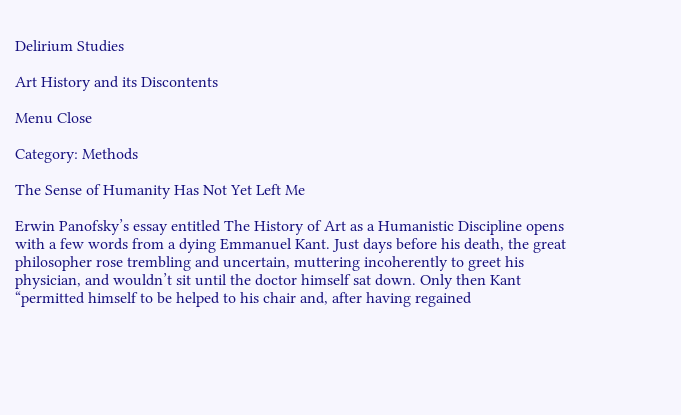Delirium Studies

Art History and its Discontents

Menu Close

Category: Methods

The Sense of Humanity Has Not Yet Left Me

Erwin Panofsky’s essay entitled The History of Art as a Humanistic Discipline opens with a few words from a dying Emmanuel Kant. Just days before his death, the great philosopher rose trembling and uncertain, muttering incoherently to greet his physician, and wouldn’t sit until the doctor himself sat down. Only then Kant “permitted himself to be helped to his chair and, after having regained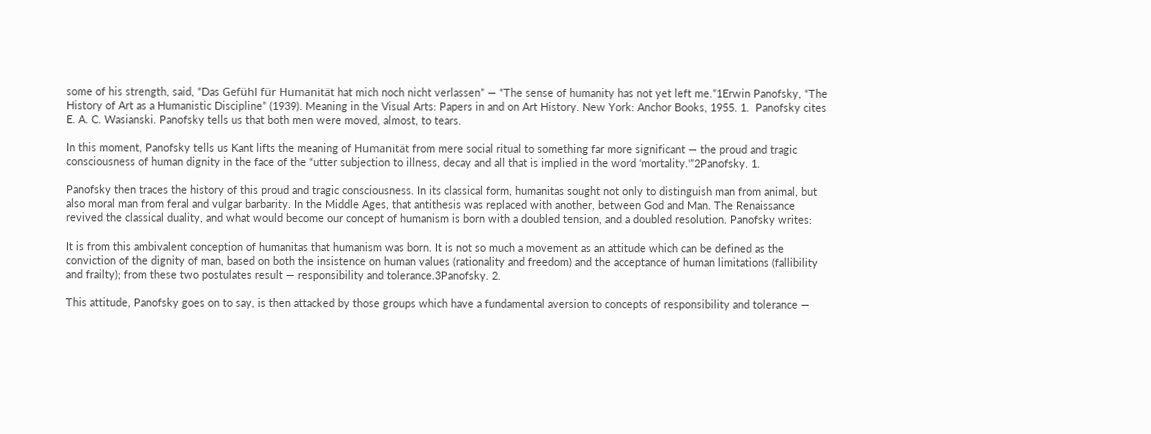some of his strength, said, “Das Gefühl für Humanität hat mich noch nicht verlassen” — “The sense of humanity has not yet left me.”1Erwin Panofsky, “The History of Art as a Humanistic Discipline” (1939). Meaning in the Visual Arts: Papers in and on Art History. New York: Anchor Books, 1955. 1.  Panofsky cites E. A. C. Wasianski. Panofsky tells us that both men were moved, almost, to tears.

In this moment, Panofsky tells us Kant lifts the meaning of Humanität from mere social ritual to something far more significant — the proud and tragic consciousness of human dignity in the face of the “utter subjection to illness, decay and all that is implied in the word ‘mortality.'”2Panofsky. 1.

Panofsky then traces the history of this proud and tragic consciousness. In its classical form, humanitas sought not only to distinguish man from animal, but also moral man from feral and vulgar barbarity. In the Middle Ages, that antithesis was replaced with another, between God and Man. The Renaissance revived the classical duality, and what would become our concept of humanism is born with a doubled tension, and a doubled resolution. Panofsky writes:

It is from this ambivalent conception of humanitas that humanism was born. It is not so much a movement as an attitude which can be defined as the conviction of the dignity of man, based on both the insistence on human values (rationality and freedom) and the acceptance of human limitations (fallibility and frailty); from these two postulates result — responsibility and tolerance.3Panofsky. 2.

This attitude, Panofsky goes on to say, is then attacked by those groups which have a fundamental aversion to concepts of responsibility and tolerance —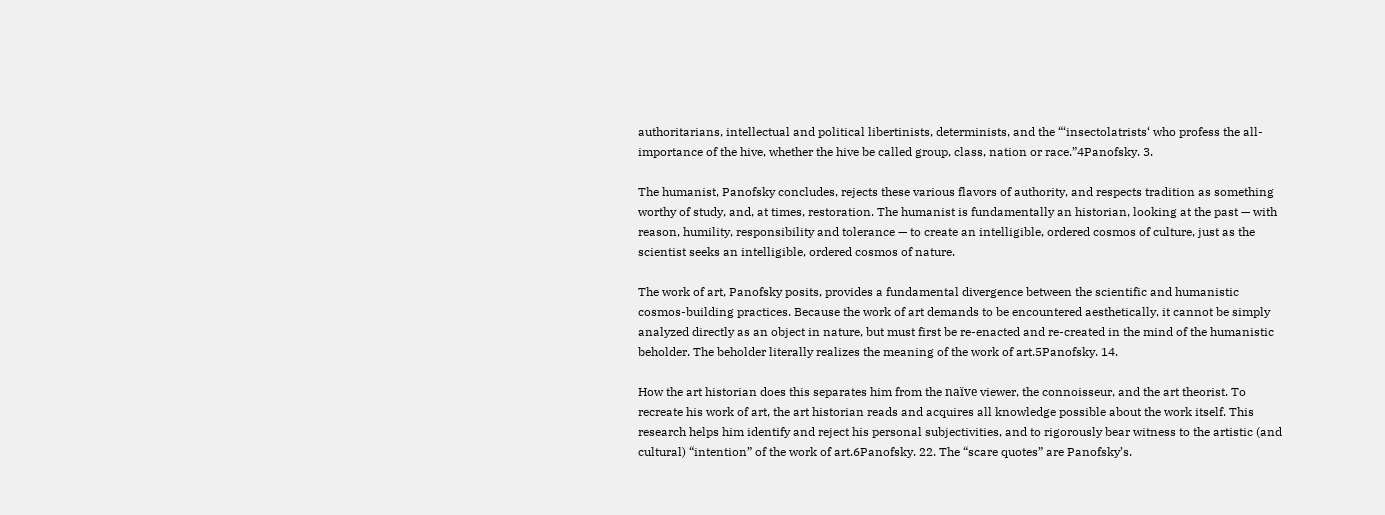authoritarians, intellectual and political libertinists, determinists, and the “‘insectolatrists‘ who profess the all-importance of the hive, whether the hive be called group, class, nation or race.”4Panofsky. 3.

The humanist, Panofsky concludes, rejects these various flavors of authority, and respects tradition as something worthy of study, and, at times, restoration. The humanist is fundamentally an historian, looking at the past — with reason, humility, responsibility and tolerance — to create an intelligible, ordered cosmos of culture, just as the scientist seeks an intelligible, ordered cosmos of nature.

The work of art, Panofsky posits, provides a fundamental divergence between the scientific and humanistic cosmos-building practices. Because the work of art demands to be encountered aesthetically, it cannot be simply analyzed directly as an object in nature, but must first be re-enacted and re-created in the mind of the humanistic beholder. The beholder literally realizes the meaning of the work of art.5Panofsky. 14.

How the art historian does this separates him from the naïve viewer, the connoisseur, and the art theorist. To recreate his work of art, the art historian reads and acquires all knowledge possible about the work itself. This research helps him identify and reject his personal subjectivities, and to rigorously bear witness to the artistic (and cultural) “intention” of the work of art.6Panofsky. 22. The “scare quotes” are Panofsky’s.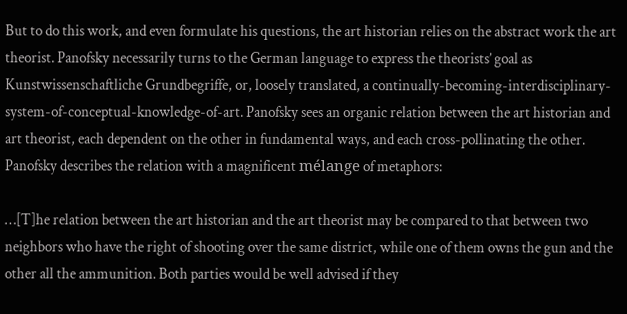But to do this work, and even formulate his questions, the art historian relies on the abstract work the art theorist. Panofsky necessarily turns to the German language to express the theorists’ goal as Kunstwissenschaftliche Grundbegriffe, or, loosely translated, a continually-becoming-interdisciplinary-system-of-conceptual-knowledge-of-art. Panofsky sees an organic relation between the art historian and art theorist, each dependent on the other in fundamental ways, and each cross-pollinating the other. Panofsky describes the relation with a magnificent mélange of metaphors:

…[T]he relation between the art historian and the art theorist may be compared to that between two neighbors who have the right of shooting over the same district, while one of them owns the gun and the other all the ammunition. Both parties would be well advised if they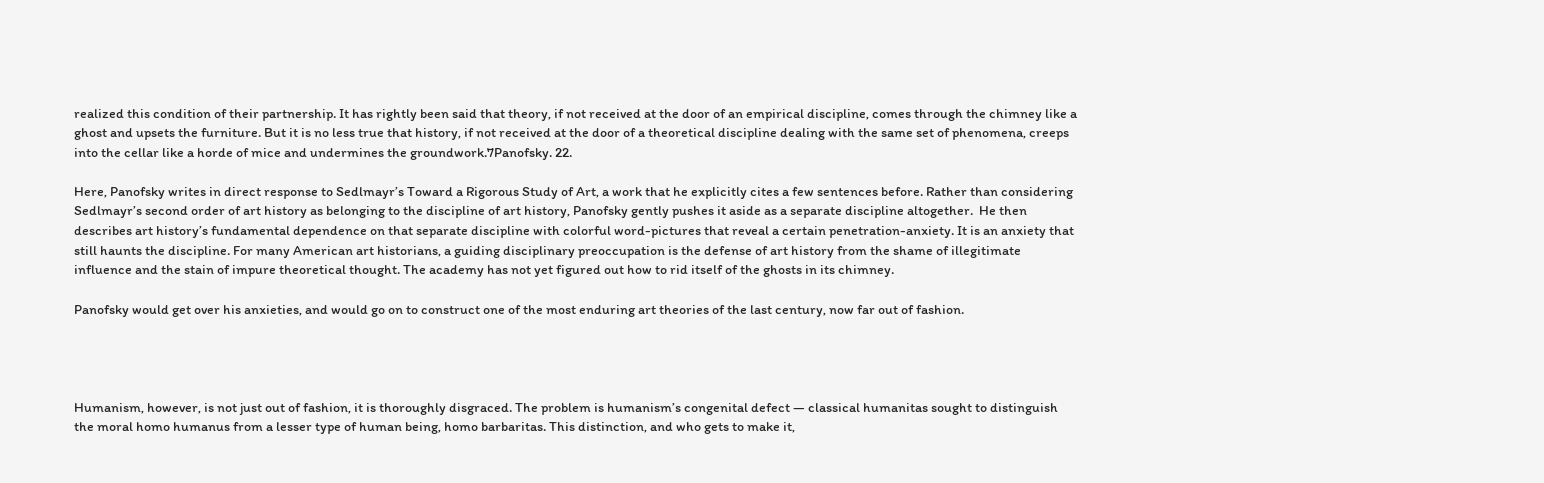realized this condition of their partnership. It has rightly been said that theory, if not received at the door of an empirical discipline, comes through the chimney like a ghost and upsets the furniture. But it is no less true that history, if not received at the door of a theoretical discipline dealing with the same set of phenomena, creeps into the cellar like a horde of mice and undermines the groundwork.7Panofsky. 22.

Here, Panofsky writes in direct response to Sedlmayr’s Toward a Rigorous Study of Art, a work that he explicitly cites a few sentences before. Rather than considering Sedlmayr’s second order of art history as belonging to the discipline of art history, Panofsky gently pushes it aside as a separate discipline altogether.  He then describes art history’s fundamental dependence on that separate discipline with colorful word-pictures that reveal a certain penetration-anxiety. It is an anxiety that still haunts the discipline. For many American art historians, a guiding disciplinary preoccupation is the defense of art history from the shame of illegitimate influence and the stain of impure theoretical thought. The academy has not yet figured out how to rid itself of the ghosts in its chimney.

Panofsky would get over his anxieties, and would go on to construct one of the most enduring art theories of the last century, now far out of fashion.




Humanism, however, is not just out of fashion, it is thoroughly disgraced. The problem is humanism’s congenital defect — classical humanitas sought to distinguish the moral homo humanus from a lesser type of human being, homo barbaritas. This distinction, and who gets to make it,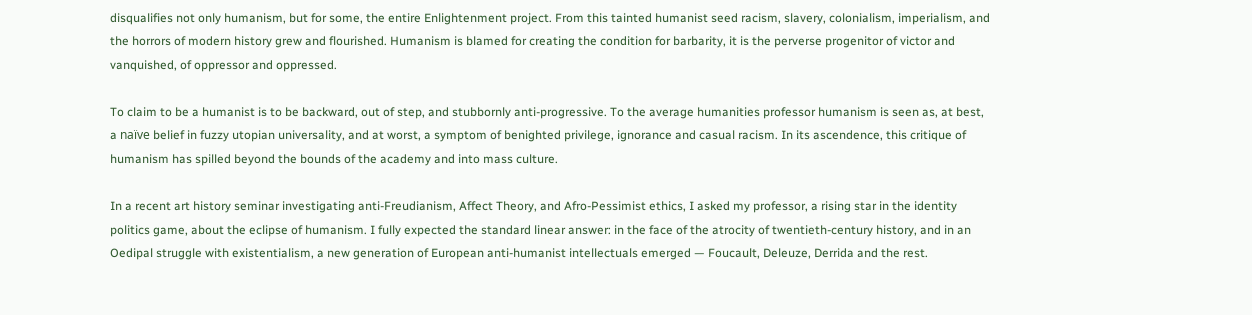disqualifies not only humanism, but for some, the entire Enlightenment project. From this tainted humanist seed racism, slavery, colonialism, imperialism, and the horrors of modern history grew and flourished. Humanism is blamed for creating the condition for barbarity, it is the perverse progenitor of victor and vanquished, of oppressor and oppressed.

To claim to be a humanist is to be backward, out of step, and stubbornly anti-progressive. To the average humanities professor humanism is seen as, at best, a naïve belief in fuzzy utopian universality, and at worst, a symptom of benighted privilege, ignorance and casual racism. In its ascendence, this critique of humanism has spilled beyond the bounds of the academy and into mass culture.

In a recent art history seminar investigating anti-Freudianism, Affect Theory, and Afro-Pessimist ethics, I asked my professor, a rising star in the identity politics game, about the eclipse of humanism. I fully expected the standard linear answer: in the face of the atrocity of twentieth-century history, and in an Oedipal struggle with existentialism, a new generation of European anti-humanist intellectuals emerged — Foucault, Deleuze, Derrida and the rest.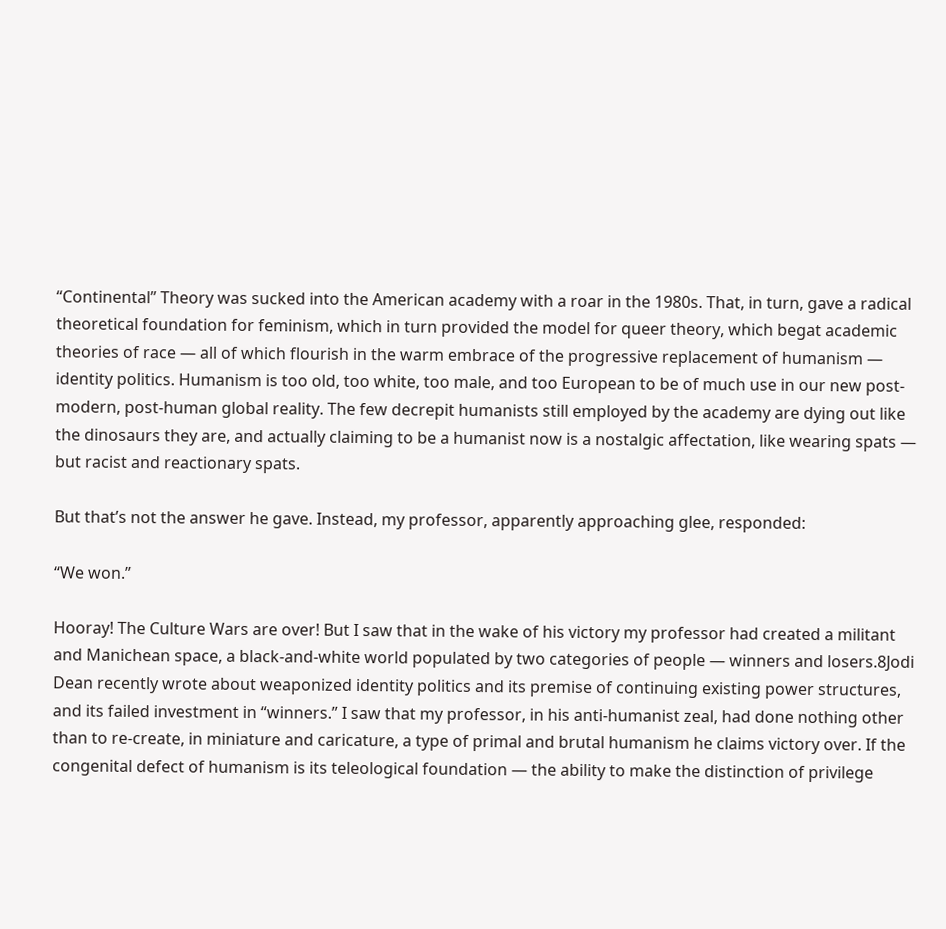“Continental” Theory was sucked into the American academy with a roar in the 1980s. That, in turn, gave a radical theoretical foundation for feminism, which in turn provided the model for queer theory, which begat academic theories of race — all of which flourish in the warm embrace of the progressive replacement of humanism — identity politics. Humanism is too old, too white, too male, and too European to be of much use in our new post-modern, post-human global reality. The few decrepit humanists still employed by the academy are dying out like the dinosaurs they are, and actually claiming to be a humanist now is a nostalgic affectation, like wearing spats — but racist and reactionary spats.

But that’s not the answer he gave. Instead, my professor, apparently approaching glee, responded:

“We won.”

Hooray! The Culture Wars are over! But I saw that in the wake of his victory my professor had created a militant and Manichean space, a black-and-white world populated by two categories of people — winners and losers.8Jodi Dean recently wrote about weaponized identity politics and its premise of continuing existing power structures, and its failed investment in “winners.” I saw that my professor, in his anti-humanist zeal, had done nothing other than to re-create, in miniature and caricature, a type of primal and brutal humanism he claims victory over. If the congenital defect of humanism is its teleological foundation — the ability to make the distinction of privilege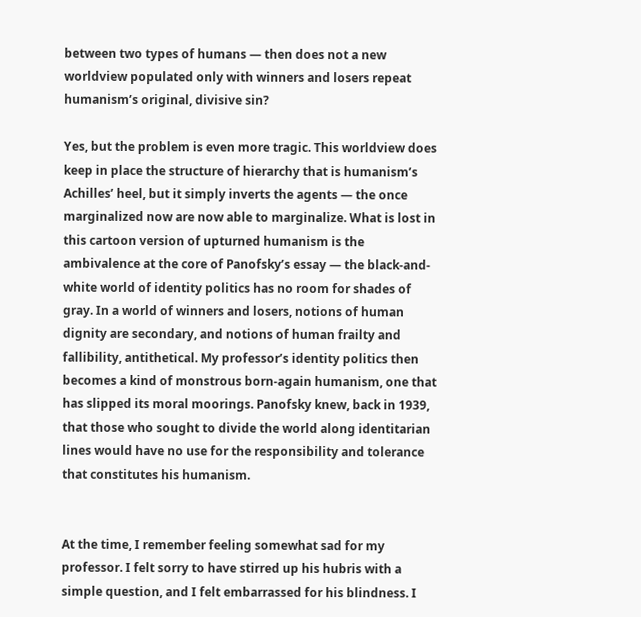between two types of humans — then does not a new worldview populated only with winners and losers repeat humanism’s original, divisive sin?

Yes, but the problem is even more tragic. This worldview does keep in place the structure of hierarchy that is humanism’s Achilles’ heel, but it simply inverts the agents — the once marginalized now are now able to marginalize. What is lost in this cartoon version of upturned humanism is the ambivalence at the core of Panofsky’s essay — the black-and-white world of identity politics has no room for shades of gray. In a world of winners and losers, notions of human dignity are secondary, and notions of human frailty and fallibility, antithetical. My professor’s identity politics then becomes a kind of monstrous born-again humanism, one that has slipped its moral moorings. Panofsky knew, back in 1939, that those who sought to divide the world along identitarian lines would have no use for the responsibility and tolerance that constitutes his humanism.


At the time, I remember feeling somewhat sad for my professor. I felt sorry to have stirred up his hubris with a simple question, and I felt embarrassed for his blindness. I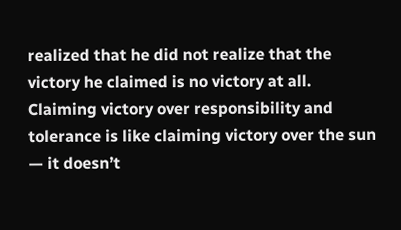realized that he did not realize that the victory he claimed is no victory at all. Claiming victory over responsibility and tolerance is like claiming victory over the sun — it doesn’t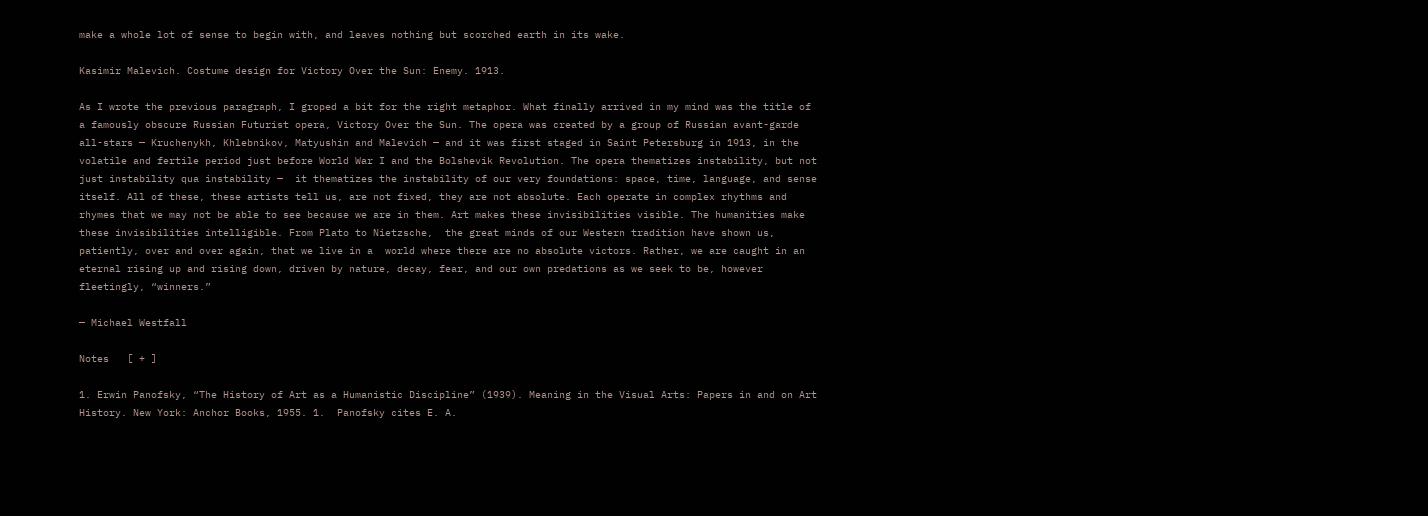make a whole lot of sense to begin with, and leaves nothing but scorched earth in its wake.

Kasimir Malevich. Costume design for Victory Over the Sun: Enemy. 1913.

As I wrote the previous paragraph, I groped a bit for the right metaphor. What finally arrived in my mind was the title of a famously obscure Russian Futurist opera, Victory Over the Sun. The opera was created by a group of Russian avant-garde all-stars — Kruchenykh, Khlebnikov, Matyushin and Malevich — and it was first staged in Saint Petersburg in 1913, in the volatile and fertile period just before World War I and the Bolshevik Revolution. The opera thematizes instability, but not just instability qua instability —  it thematizes the instability of our very foundations: space, time, language, and sense itself. All of these, these artists tell us, are not fixed, they are not absolute. Each operate in complex rhythms and rhymes that we may not be able to see because we are in them. Art makes these invisibilities visible. The humanities make these invisibilities intelligible. From Plato to Nietzsche,  the great minds of our Western tradition have shown us, patiently, over and over again, that we live in a  world where there are no absolute victors. Rather, we are caught in an eternal rising up and rising down, driven by nature, decay, fear, and our own predations as we seek to be, however fleetingly, “winners.”

— Michael Westfall

Notes   [ + ]

1. Erwin Panofsky, “The History of Art as a Humanistic Discipline” (1939). Meaning in the Visual Arts: Papers in and on Art History. New York: Anchor Books, 1955. 1.  Panofsky cites E. A.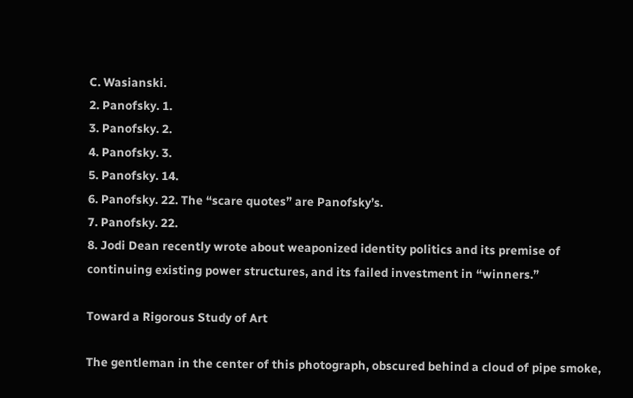C. Wasianski.
2. Panofsky. 1.
3. Panofsky. 2.
4. Panofsky. 3.
5. Panofsky. 14.
6. Panofsky. 22. The “scare quotes” are Panofsky’s.
7. Panofsky. 22.
8. Jodi Dean recently wrote about weaponized identity politics and its premise of continuing existing power structures, and its failed investment in “winners.”

Toward a Rigorous Study of Art

The gentleman in the center of this photograph, obscured behind a cloud of pipe smoke,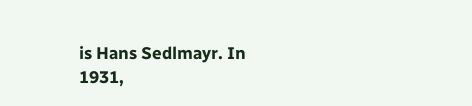is Hans Sedlmayr. In 1931,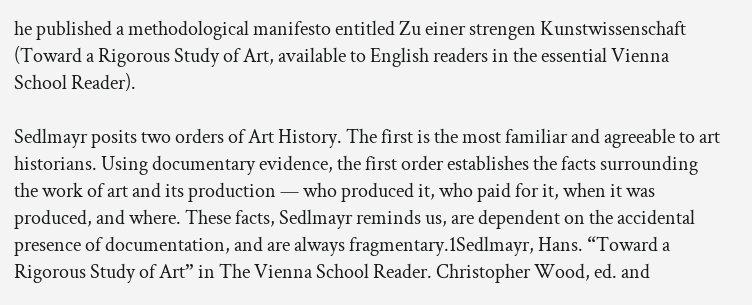he published a methodological manifesto entitled Zu einer strengen Kunstwissenschaft (Toward a Rigorous Study of Art, available to English readers in the essential Vienna School Reader).

Sedlmayr posits two orders of Art History. The first is the most familiar and agreeable to art historians. Using documentary evidence, the first order establishes the facts surrounding the work of art and its production — who produced it, who paid for it, when it was produced, and where. These facts, Sedlmayr reminds us, are dependent on the accidental presence of documentation, and are always fragmentary.1Sedlmayr, Hans. “Toward a Rigorous Study of Art” in The Vienna School Reader. Christopher Wood, ed. and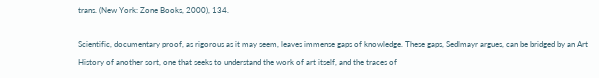trans. (New York: Zone Books, 2000), 134.

Scientific, documentary proof, as rigorous as it may seem, leaves immense gaps of knowledge. These gaps, Sedlmayr argues, can be bridged by an Art History of another sort, one that seeks to understand the work of art itself, and the traces of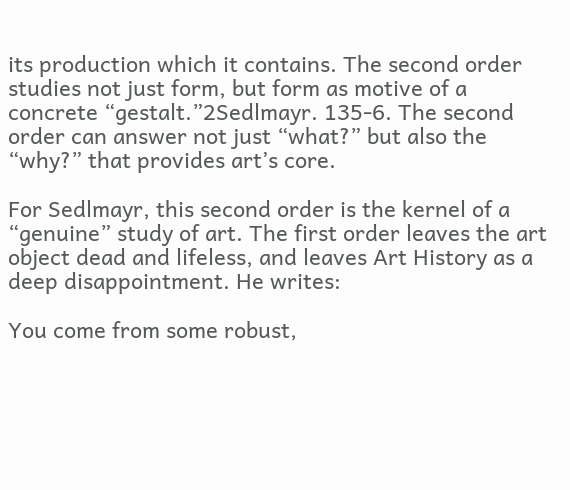its production which it contains. The second order studies not just form, but form as motive of a concrete “gestalt.”2Sedlmayr. 135-6. The second order can answer not just “what?” but also the “why?” that provides art’s core.

For Sedlmayr, this second order is the kernel of a “genuine” study of art. The first order leaves the art object dead and lifeless, and leaves Art History as a deep disappointment. He writes:

You come from some robust,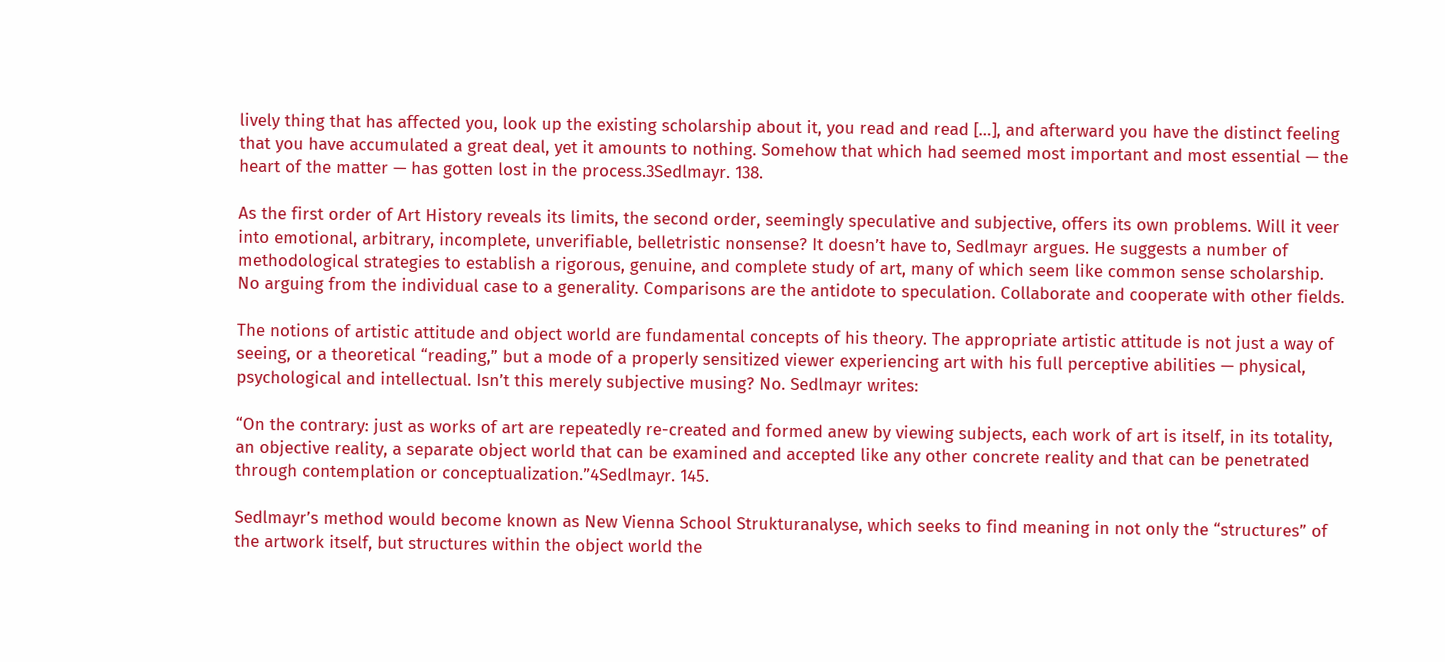lively thing that has affected you, look up the existing scholarship about it, you read and read […], and afterward you have the distinct feeling that you have accumulated a great deal, yet it amounts to nothing. Somehow that which had seemed most important and most essential — the heart of the matter — has gotten lost in the process.3Sedlmayr. 138.

As the first order of Art History reveals its limits, the second order, seemingly speculative and subjective, offers its own problems. Will it veer into emotional, arbitrary, incomplete, unverifiable, belletristic nonsense? It doesn’t have to, Sedlmayr argues. He suggests a number of methodological strategies to establish a rigorous, genuine, and complete study of art, many of which seem like common sense scholarship. No arguing from the individual case to a generality. Comparisons are the antidote to speculation. Collaborate and cooperate with other fields.

The notions of artistic attitude and object world are fundamental concepts of his theory. The appropriate artistic attitude is not just a way of seeing, or a theoretical “reading,” but a mode of a properly sensitized viewer experiencing art with his full perceptive abilities — physical, psychological and intellectual. Isn’t this merely subjective musing? No. Sedlmayr writes:

“On the contrary: just as works of art are repeatedly re-created and formed anew by viewing subjects, each work of art is itself, in its totality, an objective reality, a separate object world that can be examined and accepted like any other concrete reality and that can be penetrated through contemplation or conceptualization.”4Sedlmayr. 145.

Sedlmayr’s method would become known as New Vienna School Strukturanalyse, which seeks to find meaning in not only the “structures” of the artwork itself, but structures within the object world the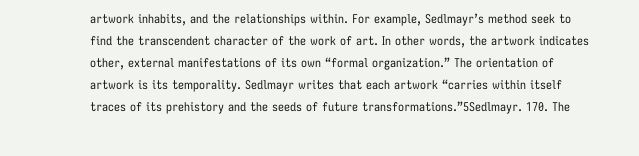artwork inhabits, and the relationships within. For example, Sedlmayr’s method seek to find the transcendent character of the work of art. In other words, the artwork indicates other, external manifestations of its own “formal organization.” The orientation of artwork is its temporality. Sedlmayr writes that each artwork “carries within itself traces of its prehistory and the seeds of future transformations.”5Sedlmayr. 170. The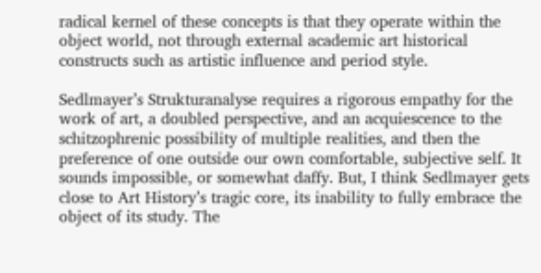radical kernel of these concepts is that they operate within the object world, not through external academic art historical constructs such as artistic influence and period style.

Sedlmayer’s Strukturanalyse requires a rigorous empathy for the work of art, a doubled perspective, and an acquiescence to the schitzophrenic possibility of multiple realities, and then the preference of one outside our own comfortable, subjective self. It sounds impossible, or somewhat daffy. But, I think Sedlmayer gets close to Art History’s tragic core, its inability to fully embrace the object of its study. The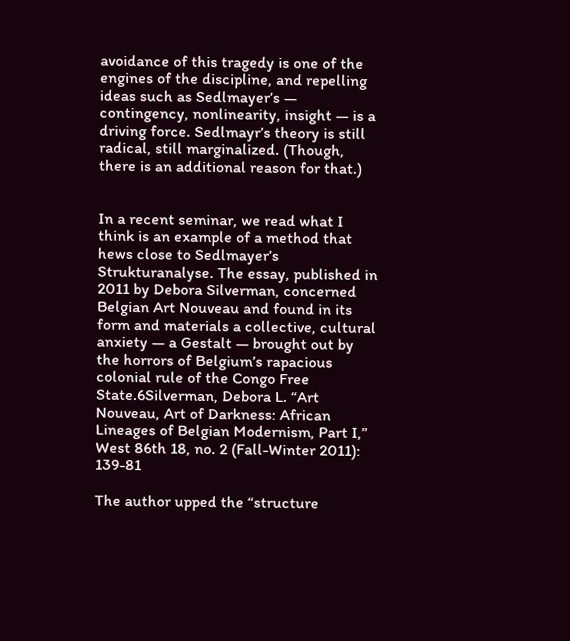avoidance of this tragedy is one of the engines of the discipline, and repelling ideas such as Sedlmayer’s — contingency, nonlinearity, insight — is a driving force. Sedlmayr’s theory is still radical, still marginalized. (Though, there is an additional reason for that.)


In a recent seminar, we read what I think is an example of a method that hews close to Sedlmayer’s Strukturanalyse. The essay, published in 2011 by Debora Silverman, concerned Belgian Art Nouveau and found in its form and materials a collective, cultural anxiety — a Gestalt — brought out by the horrors of Belgium’s rapacious colonial rule of the Congo Free State.6Silverman, Debora L. “Art Nouveau, Art of Darkness: African Lineages of Belgian Modernism, Part I,” West 86th 18, no. 2 (Fall-Winter 2011): 139-81

The author upped the “structure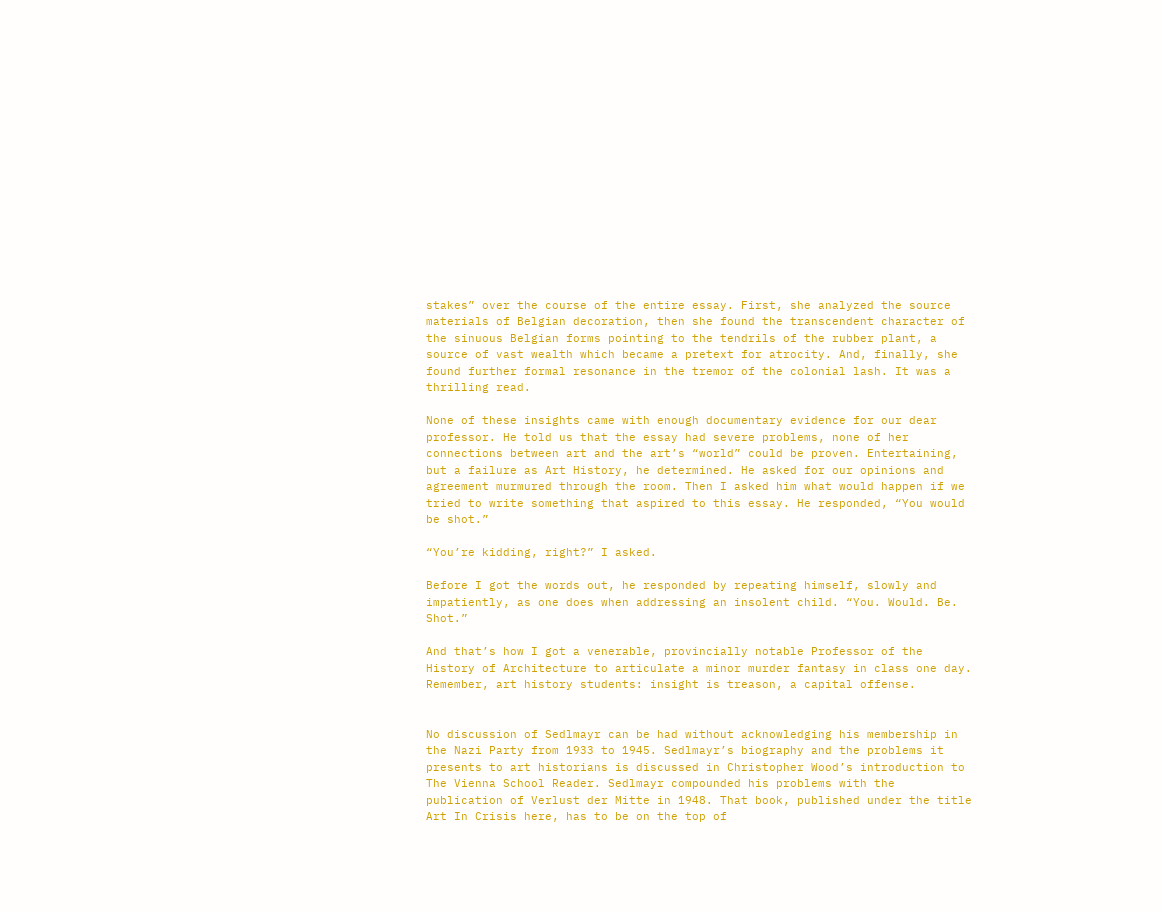stakes” over the course of the entire essay. First, she analyzed the source materials of Belgian decoration, then she found the transcendent character of the sinuous Belgian forms pointing to the tendrils of the rubber plant, a source of vast wealth which became a pretext for atrocity. And, finally, she found further formal resonance in the tremor of the colonial lash. It was a thrilling read.

None of these insights came with enough documentary evidence for our dear professor. He told us that the essay had severe problems, none of her connections between art and the art’s “world” could be proven. Entertaining, but a failure as Art History, he determined. He asked for our opinions and agreement murmured through the room. Then I asked him what would happen if we tried to write something that aspired to this essay. He responded, “You would be shot.”

“You’re kidding, right?” I asked.

Before I got the words out, he responded by repeating himself, slowly and impatiently, as one does when addressing an insolent child. “You. Would. Be. Shot.”

And that’s how I got a venerable, provincially notable Professor of the History of Architecture to articulate a minor murder fantasy in class one day. Remember, art history students: insight is treason, a capital offense.


No discussion of Sedlmayr can be had without acknowledging his membership in the Nazi Party from 1933 to 1945. Sedlmayr’s biography and the problems it presents to art historians is discussed in Christopher Wood’s introduction to The Vienna School Reader. Sedlmayr compounded his problems with the publication of Verlust der Mitte in 1948. That book, published under the title Art In Crisis here, has to be on the top of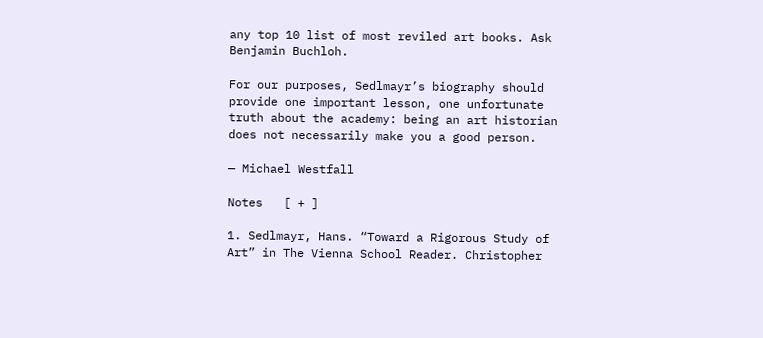any top 10 list of most reviled art books. Ask Benjamin Buchloh.

For our purposes, Sedlmayr’s biography should provide one important lesson, one unfortunate truth about the academy: being an art historian does not necessarily make you a good person.

— Michael Westfall

Notes   [ + ]

1. Sedlmayr, Hans. “Toward a Rigorous Study of Art” in The Vienna School Reader. Christopher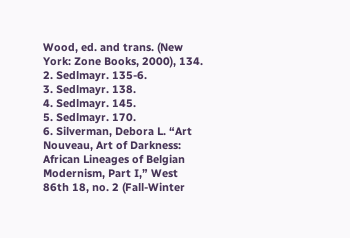Wood, ed. and trans. (New York: Zone Books, 2000), 134.
2. Sedlmayr. 135-6.
3. Sedlmayr. 138.
4. Sedlmayr. 145.
5. Sedlmayr. 170.
6. Silverman, Debora L. “Art Nouveau, Art of Darkness: African Lineages of Belgian Modernism, Part I,” West 86th 18, no. 2 (Fall-Winter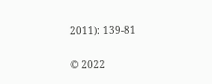2011): 139-81

© 2022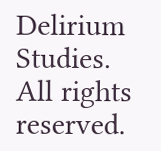Delirium Studies. All rights reserved.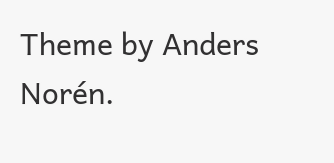Theme by Anders Norén.